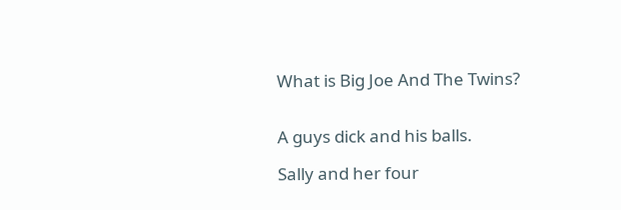What is Big Joe And The Twins?


A guys dick and his balls.

Sally and her four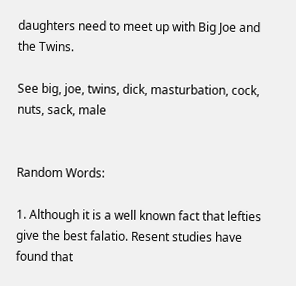daughters need to meet up with Big Joe and the Twins.

See big, joe, twins, dick, masturbation, cock, nuts, sack, male


Random Words:

1. Although it is a well known fact that lefties give the best falatio. Resent studies have found that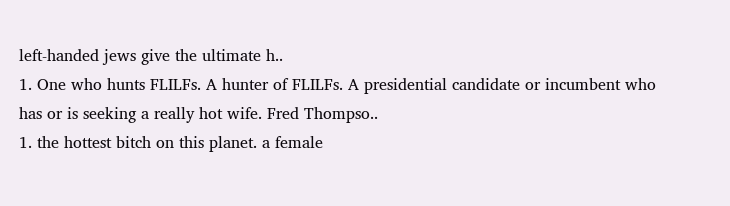left-handed jews give the ultimate h..
1. One who hunts FLILFs. A hunter of FLILFs. A presidential candidate or incumbent who has or is seeking a really hot wife. Fred Thompso..
1. the hottest bitch on this planet. a female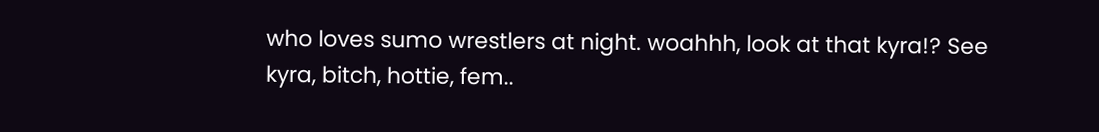who loves sumo wrestlers at night. woahhh, look at that kyra!? See kyra, bitch, hottie, fem..